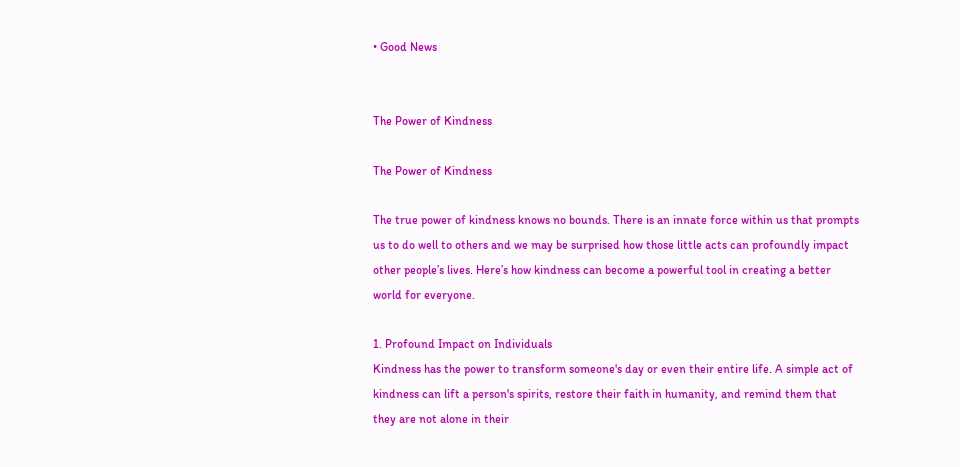• Good News


The Power of Kindness

The Power of Kindness

The true power of kindness knows no bounds. There is an innate force within us that prompts us to do well to others and we may be surprised how those little acts can profoundly impact other people’s lives. Here’s how kindness can become a powerful tool in creating a better world for everyone.

1. Profound Impact on Individuals
Kindness has the power to transform someone's day or even their entire life. A simple act of kindness can lift a person's spirits, restore their faith in humanity, and remind them that they are not alone in their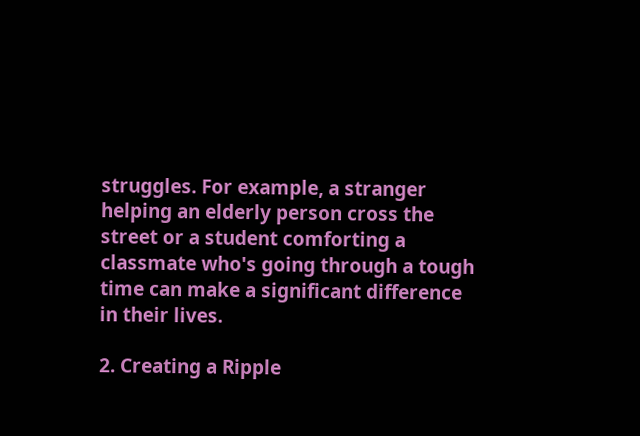struggles. For example, a stranger helping an elderly person cross the street or a student comforting a classmate who's going through a tough time can make a significant difference in their lives.

2. Creating a Ripple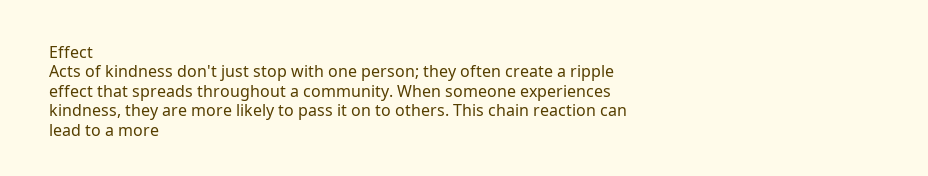Effect
Acts of kindness don't just stop with one person; they often create a ripple effect that spreads throughout a community. When someone experiences kindness, they are more likely to pass it on to others. This chain reaction can lead to a more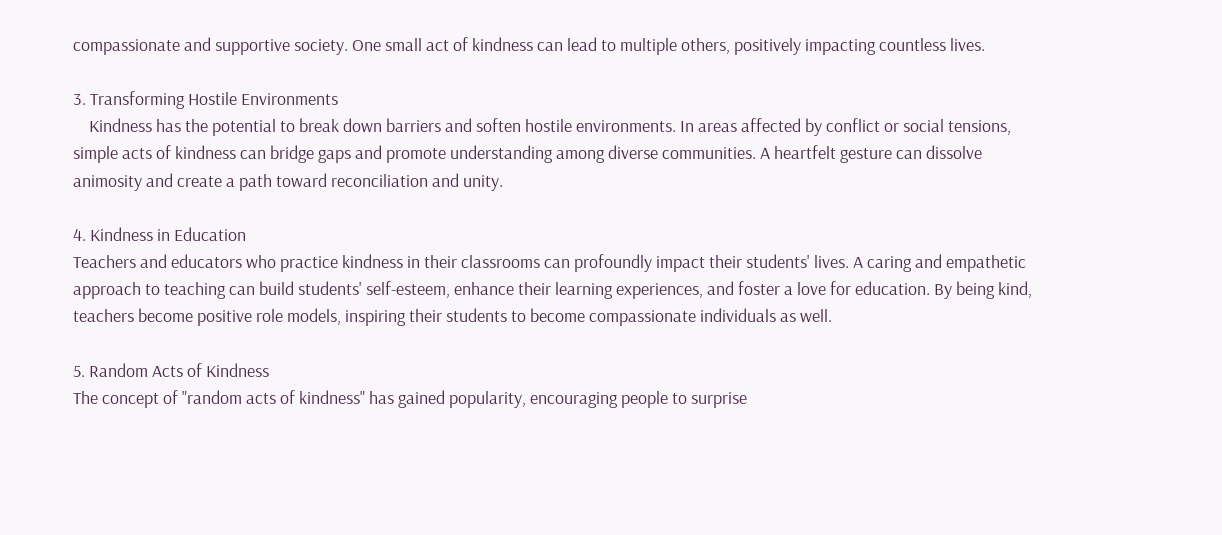compassionate and supportive society. One small act of kindness can lead to multiple others, positively impacting countless lives.

3. Transforming Hostile Environments
    Kindness has the potential to break down barriers and soften hostile environments. In areas affected by conflict or social tensions, simple acts of kindness can bridge gaps and promote understanding among diverse communities. A heartfelt gesture can dissolve animosity and create a path toward reconciliation and unity.

4. Kindness in Education
Teachers and educators who practice kindness in their classrooms can profoundly impact their students' lives. A caring and empathetic approach to teaching can build students' self-esteem, enhance their learning experiences, and foster a love for education. By being kind, teachers become positive role models, inspiring their students to become compassionate individuals as well.

5. Random Acts of Kindness
The concept of "random acts of kindness" has gained popularity, encouraging people to surprise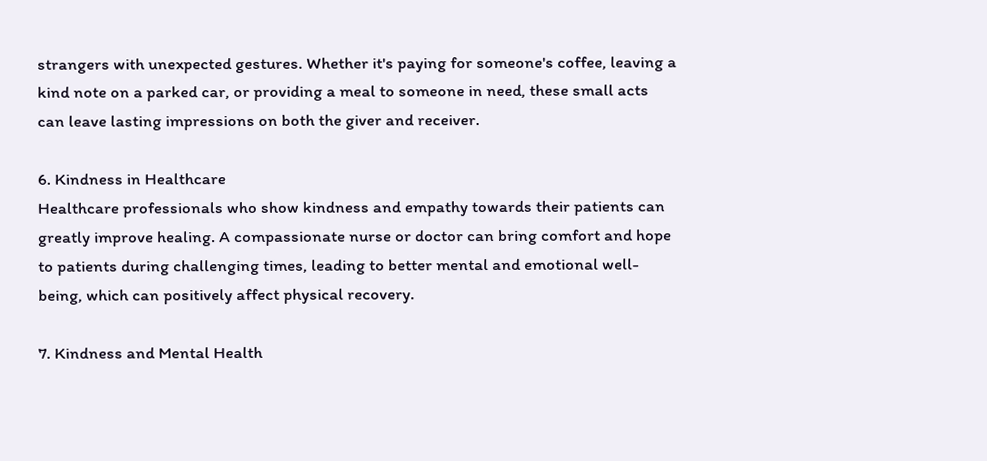strangers with unexpected gestures. Whether it's paying for someone's coffee, leaving a kind note on a parked car, or providing a meal to someone in need, these small acts can leave lasting impressions on both the giver and receiver.

6. Kindness in Healthcare
Healthcare professionals who show kindness and empathy towards their patients can greatly improve healing. A compassionate nurse or doctor can bring comfort and hope to patients during challenging times, leading to better mental and emotional well-being, which can positively affect physical recovery.

7. Kindness and Mental Health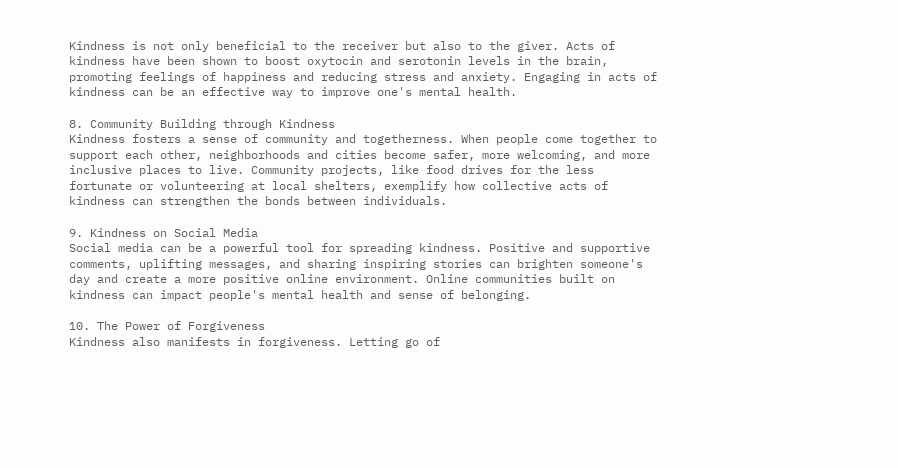Kindness is not only beneficial to the receiver but also to the giver. Acts of kindness have been shown to boost oxytocin and serotonin levels in the brain, promoting feelings of happiness and reducing stress and anxiety. Engaging in acts of kindness can be an effective way to improve one's mental health.

8. Community Building through Kindness
Kindness fosters a sense of community and togetherness. When people come together to support each other, neighborhoods and cities become safer, more welcoming, and more inclusive places to live. Community projects, like food drives for the less fortunate or volunteering at local shelters, exemplify how collective acts of kindness can strengthen the bonds between individuals.

9. Kindness on Social Media
Social media can be a powerful tool for spreading kindness. Positive and supportive comments, uplifting messages, and sharing inspiring stories can brighten someone's day and create a more positive online environment. Online communities built on kindness can impact people's mental health and sense of belonging.

10. The Power of Forgiveness
Kindness also manifests in forgiveness. Letting go of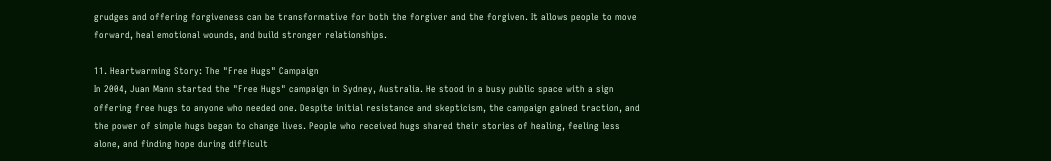grudges and offering forgiveness can be transformative for both the forgiver and the forgiven. It allows people to move forward, heal emotional wounds, and build stronger relationships.

11. Heartwarming Story: The "Free Hugs" Campaign
In 2004, Juan Mann started the "Free Hugs" campaign in Sydney, Australia. He stood in a busy public space with a sign offering free hugs to anyone who needed one. Despite initial resistance and skepticism, the campaign gained traction, and the power of simple hugs began to change lives. People who received hugs shared their stories of healing, feeling less alone, and finding hope during difficult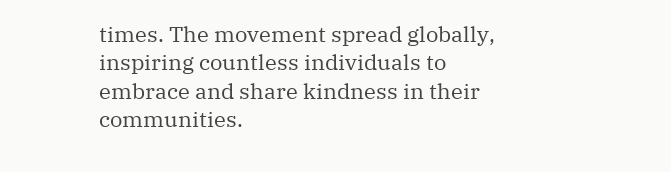times. The movement spread globally, inspiring countless individuals to embrace and share kindness in their communities.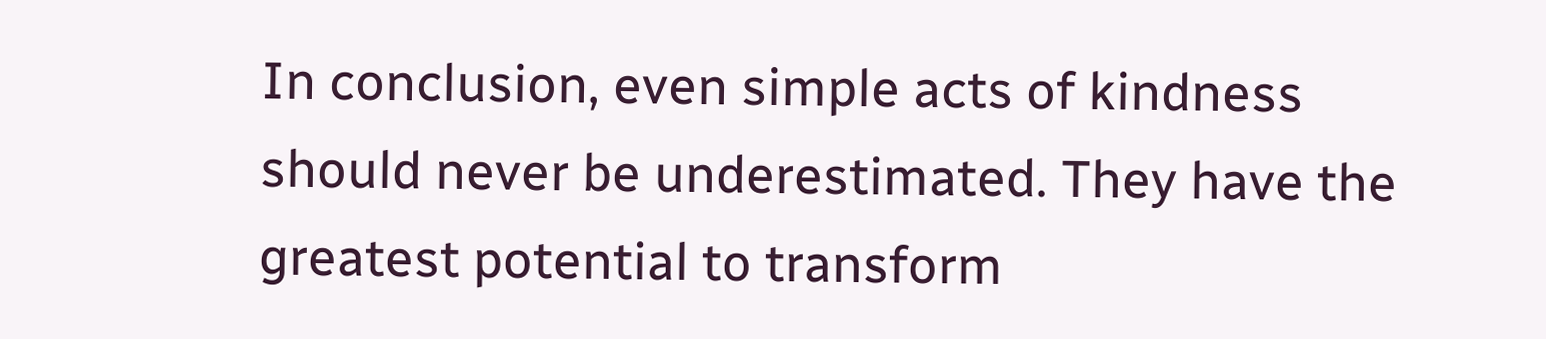In conclusion, even simple acts of kindness should never be underestimated. They have the greatest potential to transform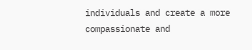individuals and create a more compassionate and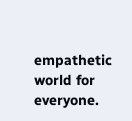empathetic world for everyone.